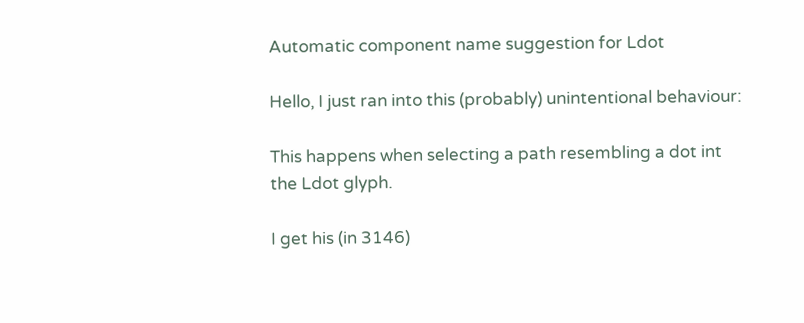Automatic component name suggestion for Ldot

Hello, I just ran into this (probably) unintentional behaviour:

This happens when selecting a path resembling a dot int the Ldot glyph.

I get his (in 3146)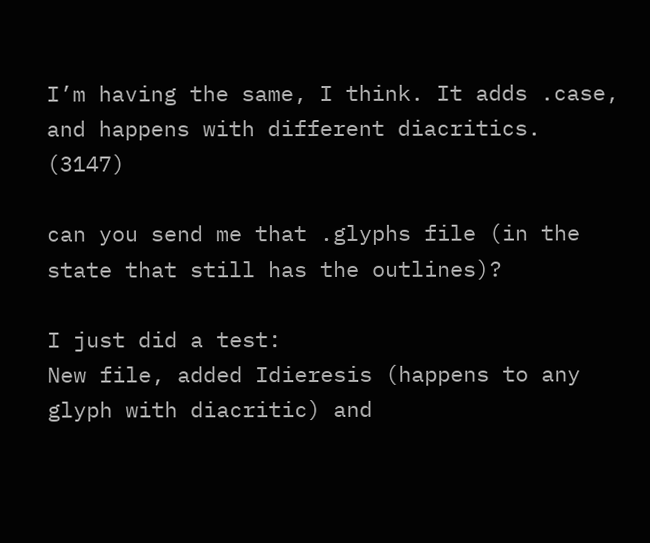I’m having the same, I think. It adds .case, and happens with different diacritics. (3147)

can you send me that .glyphs file (in the state that still has the outlines)?

I just did a test:
New file, added Idieresis (happens to any glyph with diacritic) and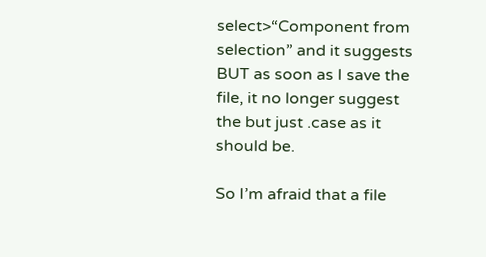select>“Component from selection” and it suggests
BUT as soon as I save the file, it no longer suggest the but just .case as it should be.

So I’m afraid that a file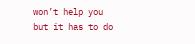won’t help you but it has to do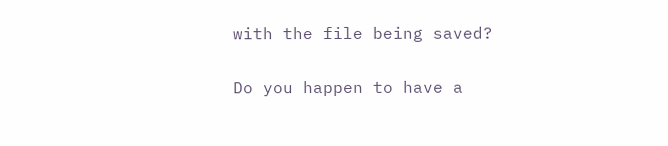with the file being saved?

Do you happen to have a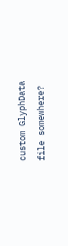custom GlyphData file somewhere?